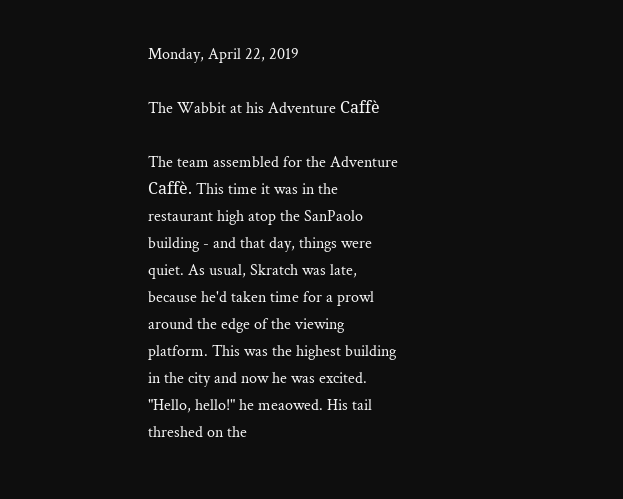Monday, April 22, 2019

The Wabbit at his Adventure Caffè

The team assembled for the Adventure Caffè. This time it was in the restaurant high atop the SanPaolo building - and that day, things were quiet. As usual, Skratch was late, because he'd taken time for a prowl around the edge of the viewing platform. This was the highest building in the city and now he was excited. "Hello, hello!" he meaowed. His tail threshed on the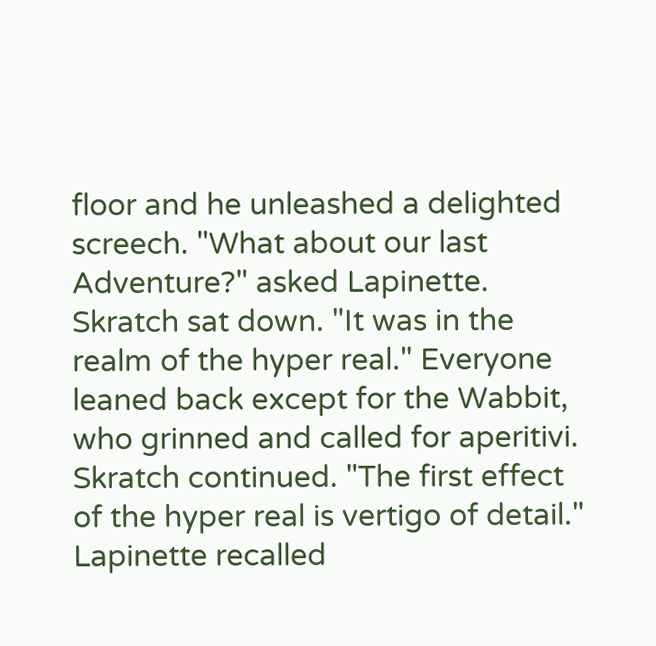floor and he unleashed a delighted screech. "What about our last Adventure?" asked Lapinette. Skratch sat down. "It was in the realm of the hyper real." Everyone leaned back except for the Wabbit, who grinned and called for aperitivi. Skratch continued. "The first effect of the hyper real is vertigo of detail." Lapinette recalled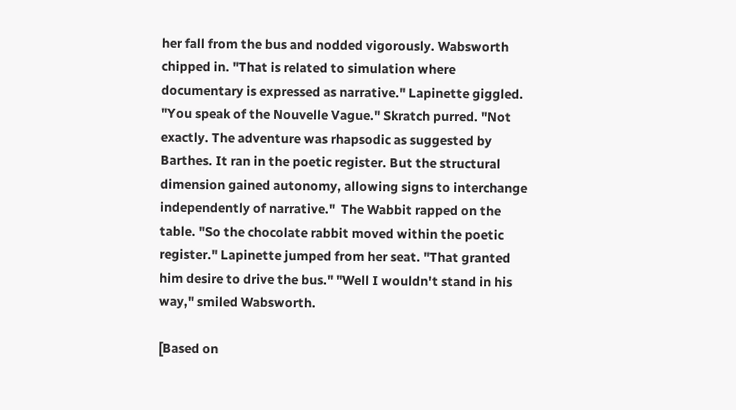her fall from the bus and nodded vigorously. Wabsworth chipped in. "That is related to simulation where documentary is expressed as narrative." Lapinette giggled. "You speak of the Nouvelle Vague." Skratch purred. "Not exactly. The adventure was rhapsodic as suggested by Barthes. It ran in the poetic register. But the structural dimension gained autonomy, allowing signs to interchange independently of narrative."  The Wabbit rapped on the table. "So the chocolate rabbit moved within the poetic register." Lapinette jumped from her seat. "That granted him desire to drive the bus." "Well I wouldn't stand in his way," smiled Wabsworth.

[Based on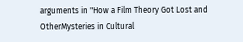arguments in "How a Film Theory Got Lost and OtherMysteries in Cultural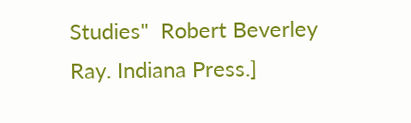Studies"  Robert Beverley Ray. Indiana Press.]